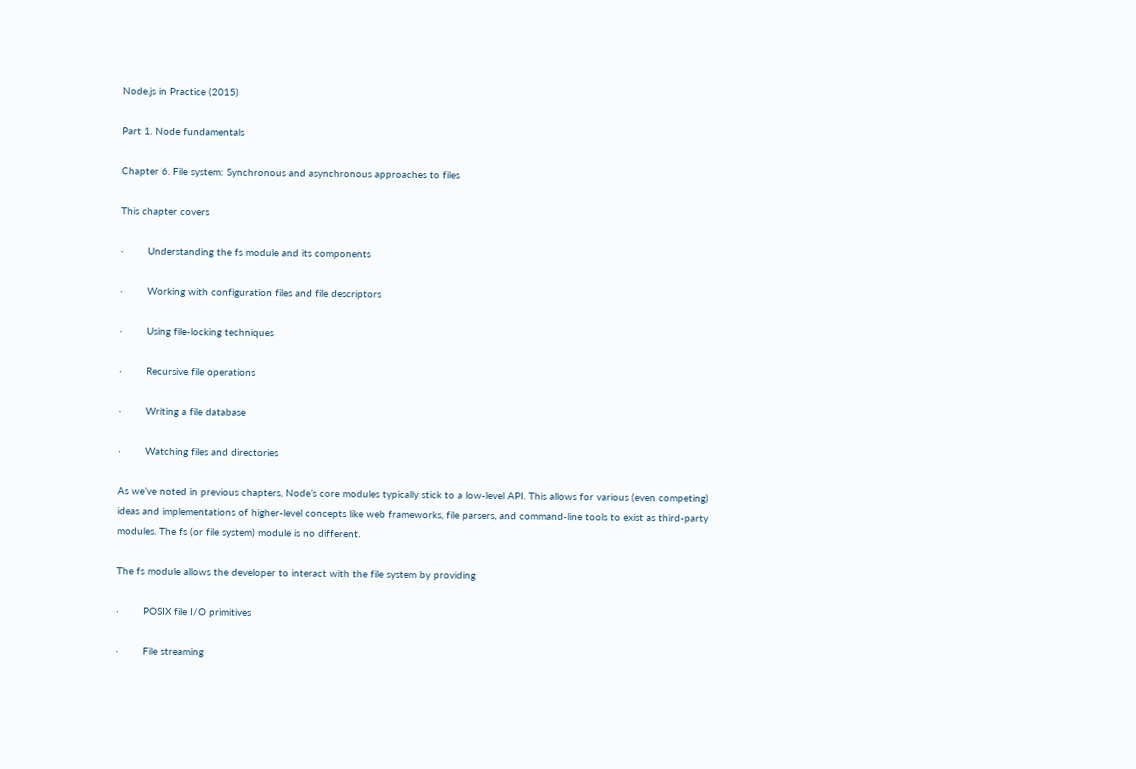Node.js in Practice (2015)

Part 1. Node fundamentals

Chapter 6. File system: Synchronous and asynchronous approaches to files

This chapter covers

·        Understanding the fs module and its components

·        Working with configuration files and file descriptors

·        Using file-locking techniques

·        Recursive file operations

·        Writing a file database

·        Watching files and directories

As we’ve noted in previous chapters, Node’s core modules typically stick to a low-level API. This allows for various (even competing) ideas and implementations of higher-level concepts like web frameworks, file parsers, and command-line tools to exist as third-party modules. The fs (or file system) module is no different.

The fs module allows the developer to interact with the file system by providing

·        POSIX file I/O primitives

·        File streaming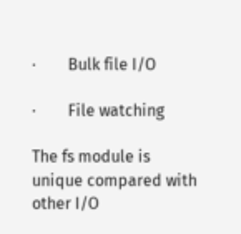·        Bulk file I/O

·        File watching

The fs module is unique compared with other I/O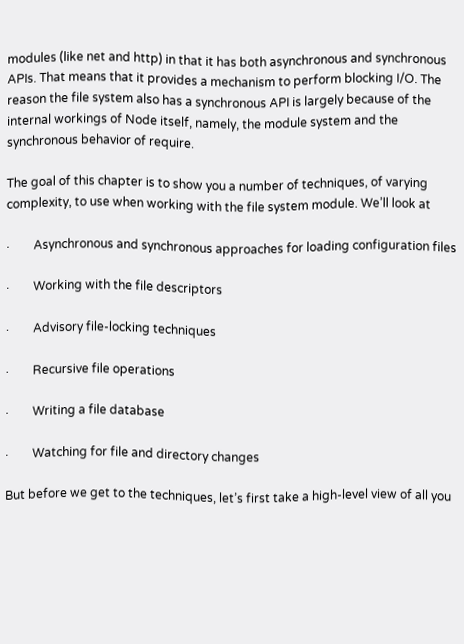modules (like net and http) in that it has both asynchronous and synchronous APIs. That means that it provides a mechanism to perform blocking I/O. The reason the file system also has a synchronous API is largely because of the internal workings of Node itself, namely, the module system and the synchronous behavior of require.

The goal of this chapter is to show you a number of techniques, of varying complexity, to use when working with the file system module. We’ll look at

·        Asynchronous and synchronous approaches for loading configuration files

·        Working with the file descriptors

·        Advisory file-locking techniques

·        Recursive file operations

·        Writing a file database

·        Watching for file and directory changes

But before we get to the techniques, let’s first take a high-level view of all you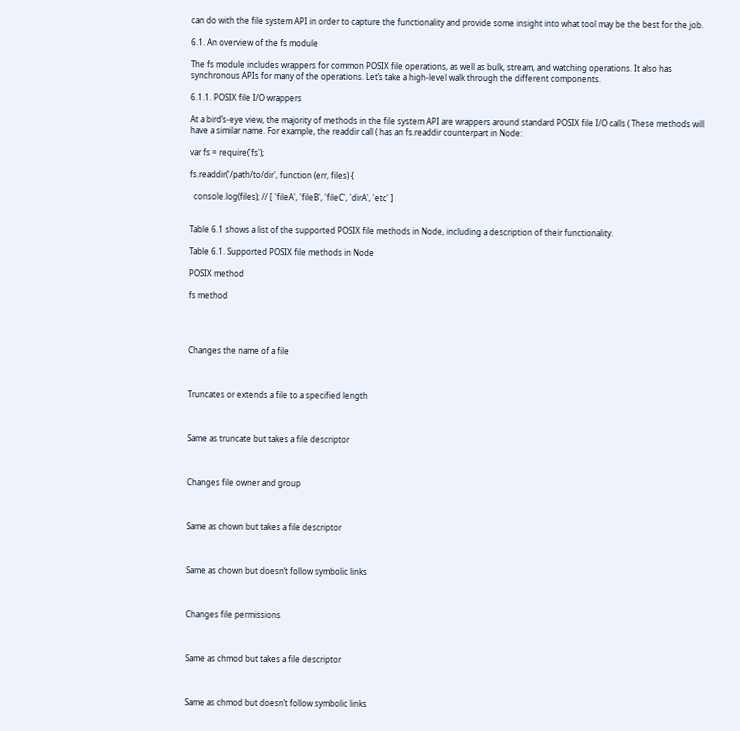can do with the file system API in order to capture the functionality and provide some insight into what tool may be the best for the job.

6.1. An overview of the fs module

The fs module includes wrappers for common POSIX file operations, as well as bulk, stream, and watching operations. It also has synchronous APIs for many of the operations. Let’s take a high-level walk through the different components.

6.1.1. POSIX file I/O wrappers

At a bird’s-eye view, the majority of methods in the file system API are wrappers around standard POSIX file I/O calls ( These methods will have a similar name. For example, the readdir call ( has an fs.readdir counterpart in Node:

var fs = require('fs');

fs.readdir('/path/to/dir', function (err, files) {

  console.log(files); // [ 'fileA', 'fileB', 'fileC', 'dirA', 'etc' ]


Table 6.1 shows a list of the supported POSIX file methods in Node, including a description of their functionality.

Table 6.1. Supported POSIX file methods in Node

POSIX method

fs method




Changes the name of a file



Truncates or extends a file to a specified length



Same as truncate but takes a file descriptor



Changes file owner and group



Same as chown but takes a file descriptor



Same as chown but doesn’t follow symbolic links



Changes file permissions



Same as chmod but takes a file descriptor



Same as chmod but doesn’t follow symbolic links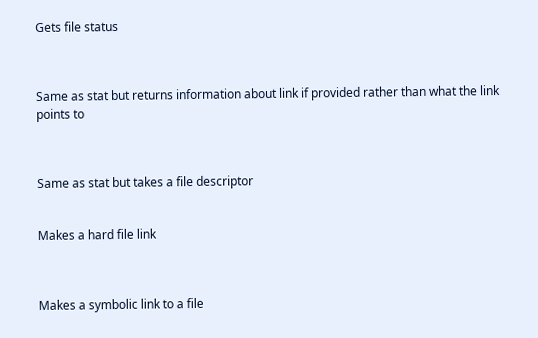Gets file status



Same as stat but returns information about link if provided rather than what the link points to



Same as stat but takes a file descriptor


Makes a hard file link



Makes a symbolic link to a file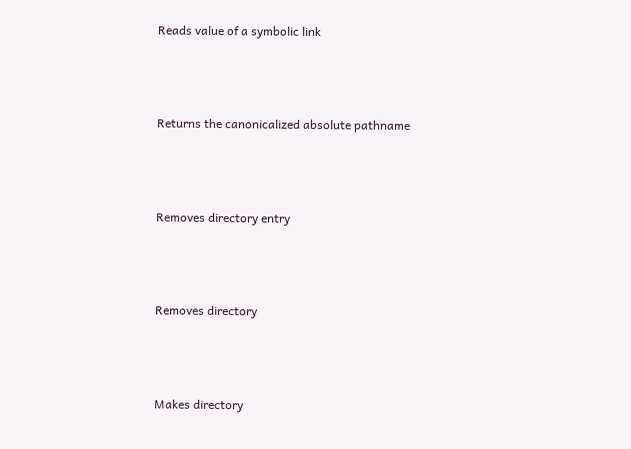Reads value of a symbolic link



Returns the canonicalized absolute pathname



Removes directory entry



Removes directory



Makes directory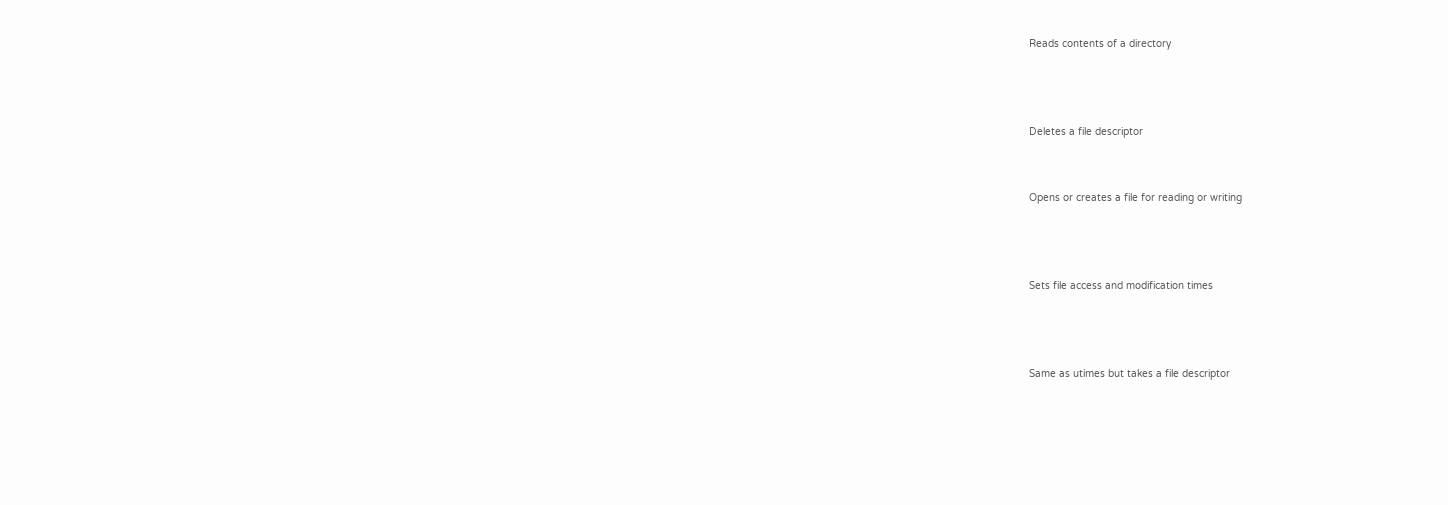Reads contents of a directory



Deletes a file descriptor


Opens or creates a file for reading or writing



Sets file access and modification times



Same as utimes but takes a file descriptor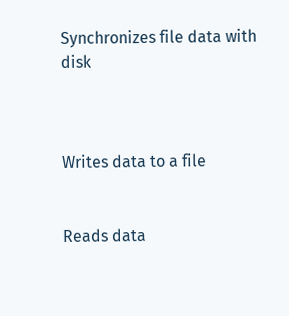Synchronizes file data with disk



Writes data to a file


Reads data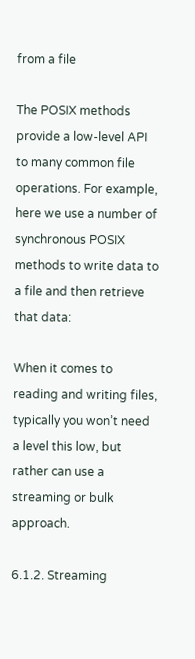from a file

The POSIX methods provide a low-level API to many common file operations. For example, here we use a number of synchronous POSIX methods to write data to a file and then retrieve that data:

When it comes to reading and writing files, typically you won’t need a level this low, but rather can use a streaming or bulk approach.

6.1.2. Streaming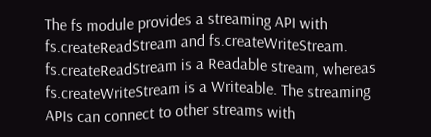The fs module provides a streaming API with fs.createReadStream and fs.createWriteStream. fs.createReadStream is a Readable stream, whereas fs.createWriteStream is a Writeable. The streaming APIs can connect to other streams with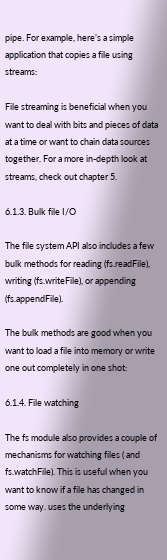pipe. For example, here’s a simple application that copies a file using streams:

File streaming is beneficial when you want to deal with bits and pieces of data at a time or want to chain data sources together. For a more in-depth look at streams, check out chapter 5.

6.1.3. Bulk file I/O

The file system API also includes a few bulk methods for reading (fs.readFile), writing (fs.writeFile), or appending (fs.appendFile).

The bulk methods are good when you want to load a file into memory or write one out completely in one shot:

6.1.4. File watching

The fs module also provides a couple of mechanisms for watching files ( and fs.watchFile). This is useful when you want to know if a file has changed in some way. uses the underlying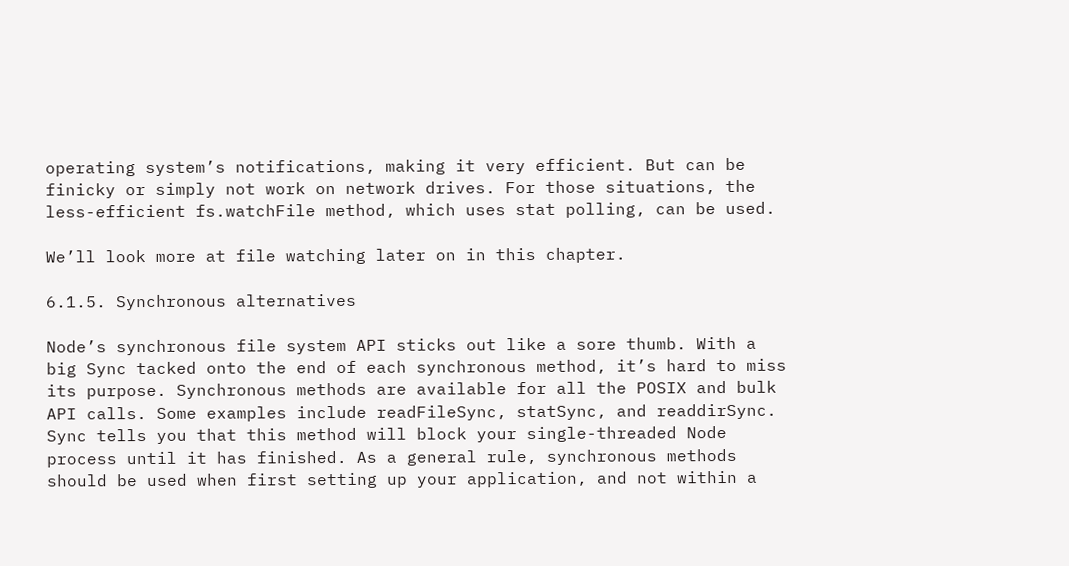operating system’s notifications, making it very efficient. But can be finicky or simply not work on network drives. For those situations, the less-efficient fs.watchFile method, which uses stat polling, can be used.

We’ll look more at file watching later on in this chapter.

6.1.5. Synchronous alternatives

Node’s synchronous file system API sticks out like a sore thumb. With a big Sync tacked onto the end of each synchronous method, it’s hard to miss its purpose. Synchronous methods are available for all the POSIX and bulk API calls. Some examples include readFileSync, statSync, and readdirSync. Sync tells you that this method will block your single-threaded Node process until it has finished. As a general rule, synchronous methods should be used when first setting up your application, and not within a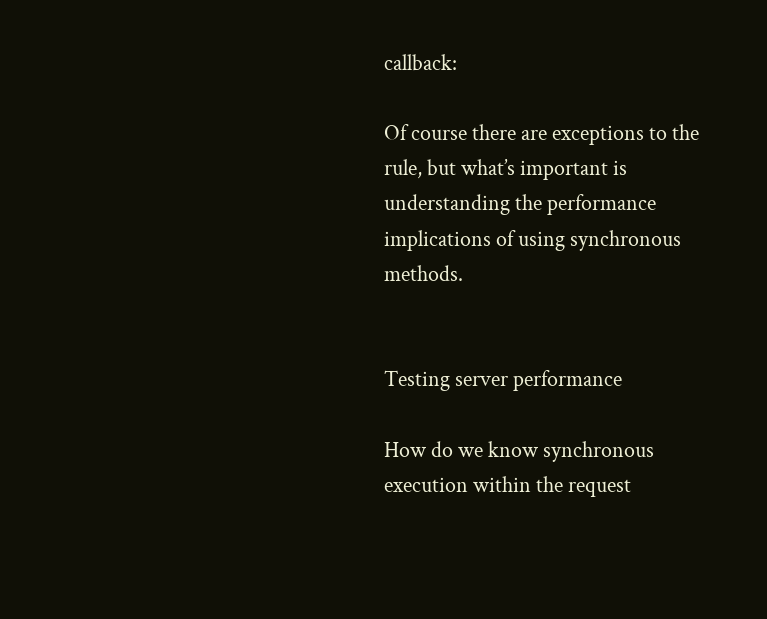callback:

Of course there are exceptions to the rule, but what’s important is understanding the performance implications of using synchronous methods.


Testing server performance

How do we know synchronous execution within the request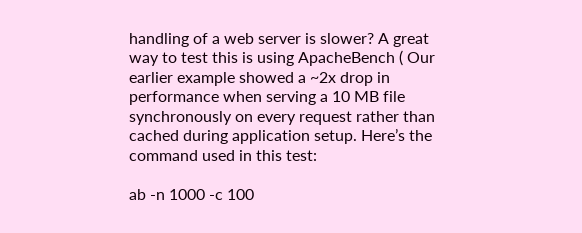handling of a web server is slower? A great way to test this is using ApacheBench ( Our earlier example showed a ~2x drop in performance when serving a 10 MB file synchronously on every request rather than cached during application setup. Here’s the command used in this test:

ab -n 1000 -c 100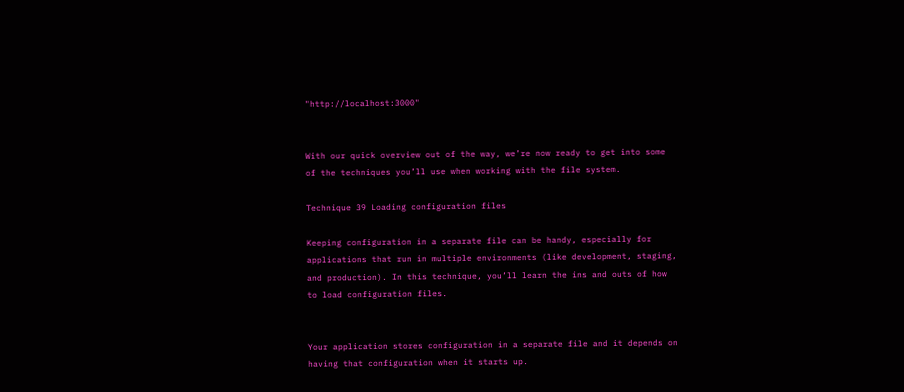"http://localhost:3000"


With our quick overview out of the way, we’re now ready to get into some of the techniques you’ll use when working with the file system.

Technique 39 Loading configuration files

Keeping configuration in a separate file can be handy, especially for applications that run in multiple environments (like development, staging, and production). In this technique, you’ll learn the ins and outs of how to load configuration files.


Your application stores configuration in a separate file and it depends on having that configuration when it starts up.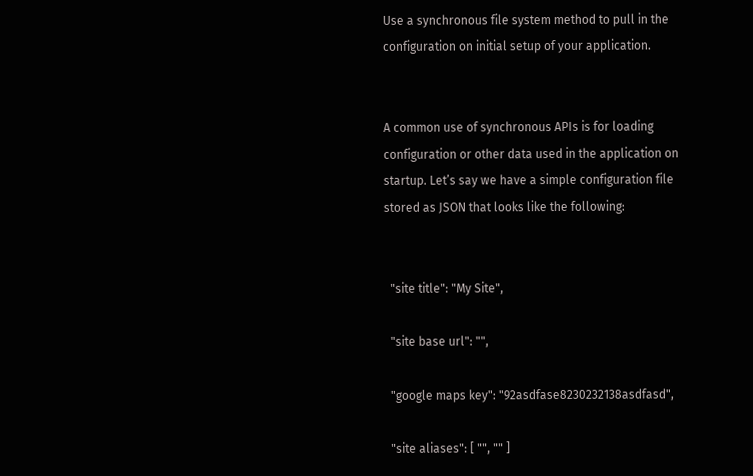Use a synchronous file system method to pull in the configuration on initial setup of your application.


A common use of synchronous APIs is for loading configuration or other data used in the application on startup. Let’s say we have a simple configuration file stored as JSON that looks like the following:


  "site title": "My Site",

  "site base url": "",

  "google maps key": "92asdfase8230232138asdfasd",

  "site aliases": [ "", "" ]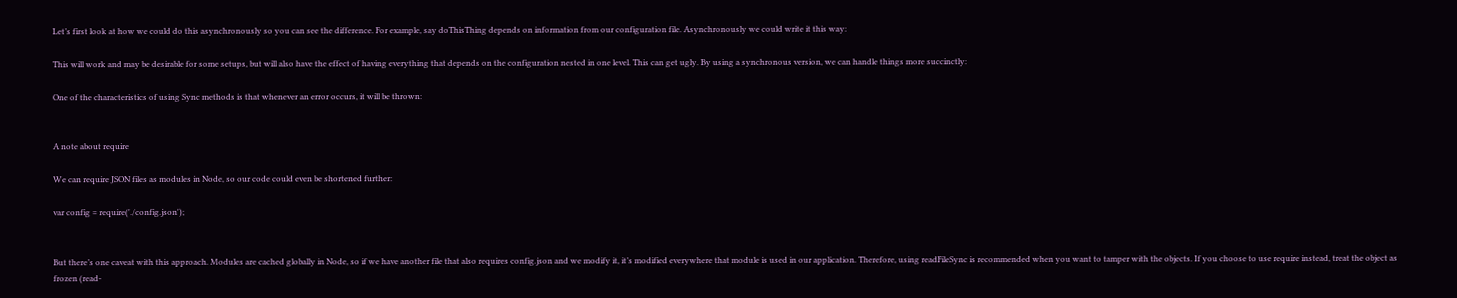Let’s first look at how we could do this asynchronously so you can see the difference. For example, say doThisThing depends on information from our configuration file. Asynchronously we could write it this way:

This will work and may be desirable for some setups, but will also have the effect of having everything that depends on the configuration nested in one level. This can get ugly. By using a synchronous version, we can handle things more succinctly:

One of the characteristics of using Sync methods is that whenever an error occurs, it will be thrown:


A note about require

We can require JSON files as modules in Node, so our code could even be shortened further:

var config = require('./config.json');


But there’s one caveat with this approach. Modules are cached globally in Node, so if we have another file that also requires config.json and we modify it, it’s modified everywhere that module is used in our application. Therefore, using readFileSync is recommended when you want to tamper with the objects. If you choose to use require instead, treat the object as frozen (read-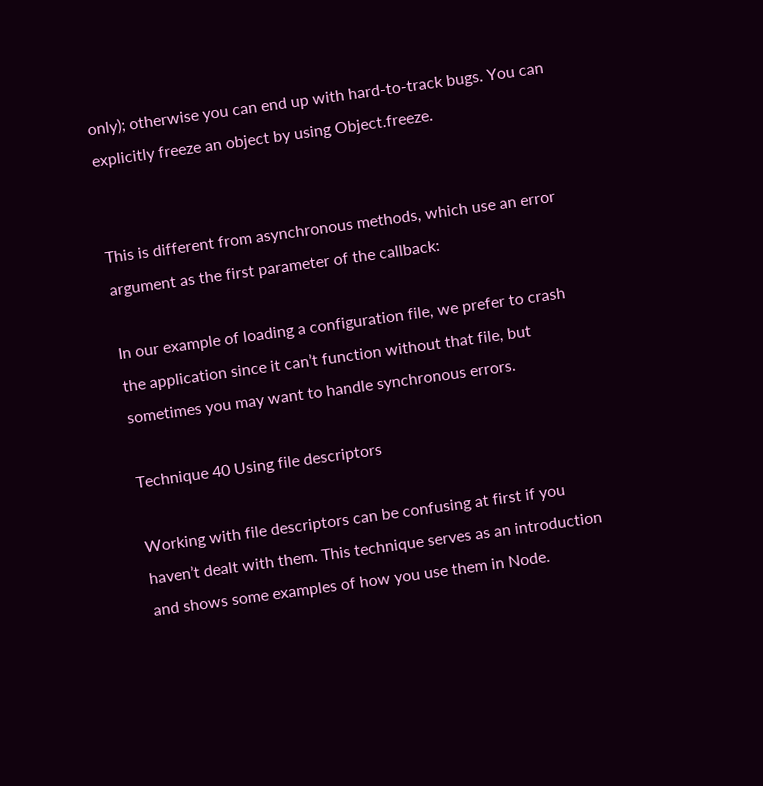only); otherwise you can end up with hard-to-track bugs. You can explicitly freeze an object by using Object.freeze.


This is different from asynchronous methods, which use an error argument as the first parameter of the callback:

In our example of loading a configuration file, we prefer to crash the application since it can’t function without that file, but sometimes you may want to handle synchronous errors.

Technique 40 Using file descriptors

Working with file descriptors can be confusing at first if you haven’t dealt with them. This technique serves as an introduction and shows some examples of how you use them in Node.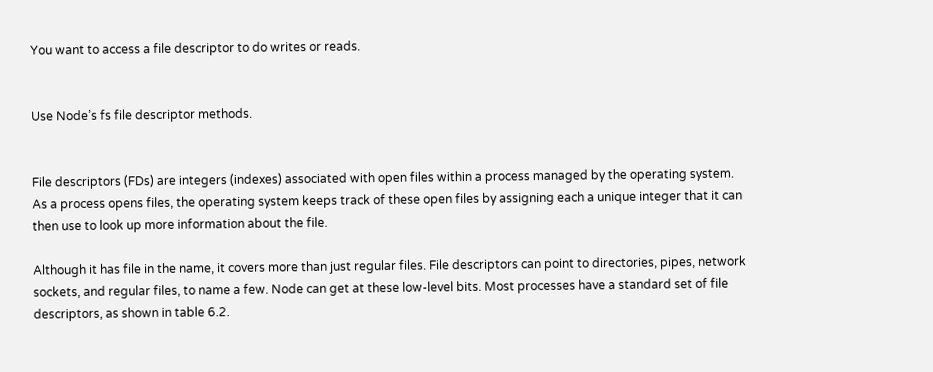You want to access a file descriptor to do writes or reads.


Use Node’s fs file descriptor methods.


File descriptors (FDs) are integers (indexes) associated with open files within a process managed by the operating system. As a process opens files, the operating system keeps track of these open files by assigning each a unique integer that it can then use to look up more information about the file.

Although it has file in the name, it covers more than just regular files. File descriptors can point to directories, pipes, network sockets, and regular files, to name a few. Node can get at these low-level bits. Most processes have a standard set of file descriptors, as shown in table 6.2.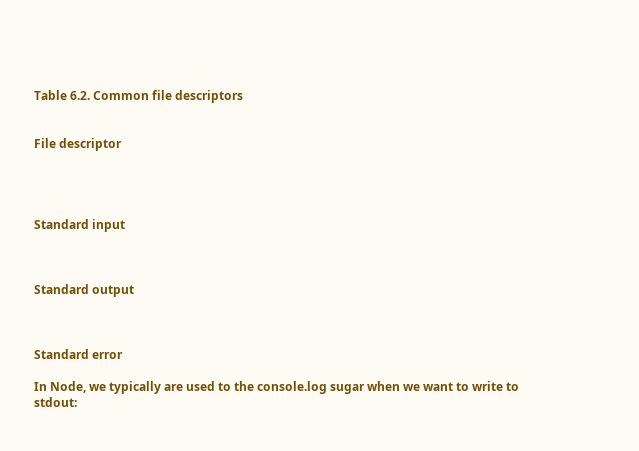Table 6.2. Common file descriptors


File descriptor




Standard input



Standard output



Standard error

In Node, we typically are used to the console.log sugar when we want to write to stdout: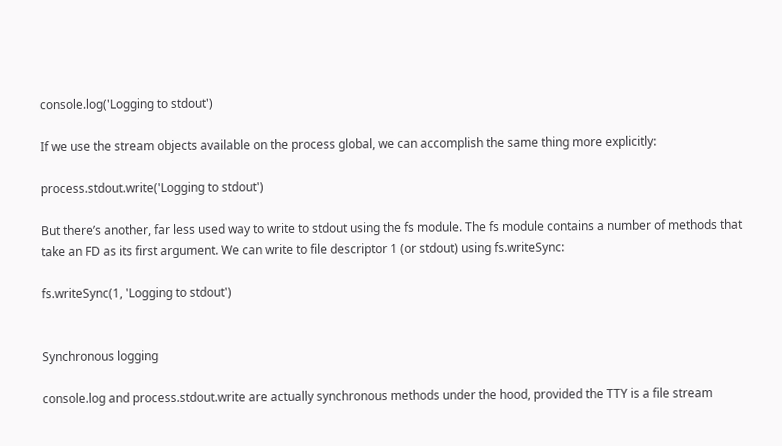console.log('Logging to stdout')

If we use the stream objects available on the process global, we can accomplish the same thing more explicitly:

process.stdout.write('Logging to stdout')

But there’s another, far less used way to write to stdout using the fs module. The fs module contains a number of methods that take an FD as its first argument. We can write to file descriptor 1 (or stdout) using fs.writeSync:

fs.writeSync(1, 'Logging to stdout')


Synchronous logging

console.log and process.stdout.write are actually synchronous methods under the hood, provided the TTY is a file stream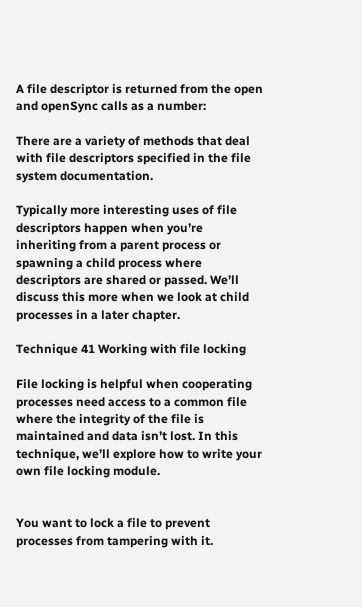A file descriptor is returned from the open and openSync calls as a number:

There are a variety of methods that deal with file descriptors specified in the file system documentation.

Typically more interesting uses of file descriptors happen when you’re inheriting from a parent process or spawning a child process where descriptors are shared or passed. We’ll discuss this more when we look at child processes in a later chapter.

Technique 41 Working with file locking

File locking is helpful when cooperating processes need access to a common file where the integrity of the file is maintained and data isn’t lost. In this technique, we’ll explore how to write your own file locking module.


You want to lock a file to prevent processes from tampering with it.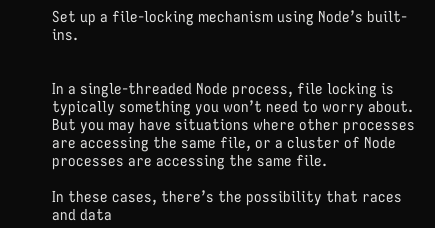Set up a file-locking mechanism using Node’s built-ins.


In a single-threaded Node process, file locking is typically something you won’t need to worry about. But you may have situations where other processes are accessing the same file, or a cluster of Node processes are accessing the same file.

In these cases, there’s the possibility that races and data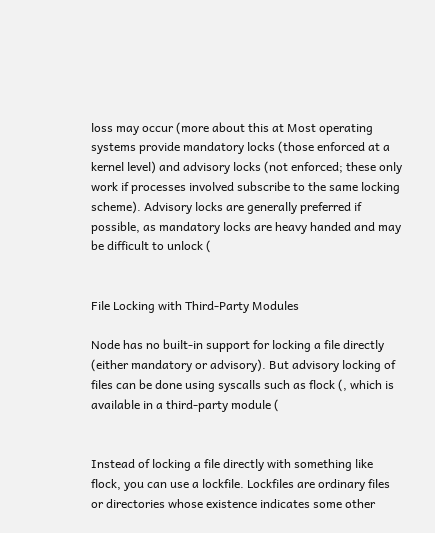loss may occur (more about this at Most operating systems provide mandatory locks (those enforced at a kernel level) and advisory locks (not enforced; these only work if processes involved subscribe to the same locking scheme). Advisory locks are generally preferred if possible, as mandatory locks are heavy handed and may be difficult to unlock (


File Locking with Third-Party Modules

Node has no built-in support for locking a file directly (either mandatory or advisory). But advisory locking of files can be done using syscalls such as flock (, which is available in a third-party module (


Instead of locking a file directly with something like flock, you can use a lockfile. Lockfiles are ordinary files or directories whose existence indicates some other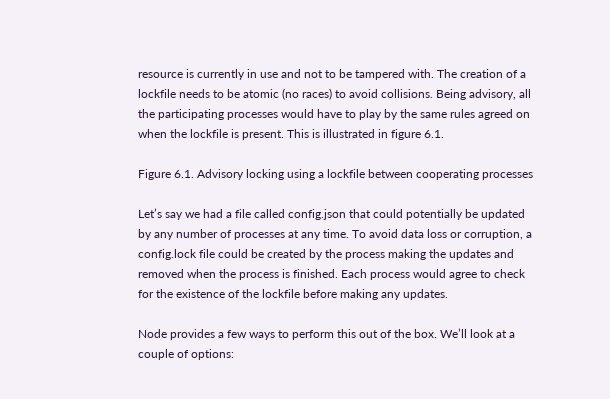resource is currently in use and not to be tampered with. The creation of a lockfile needs to be atomic (no races) to avoid collisions. Being advisory, all the participating processes would have to play by the same rules agreed on when the lockfile is present. This is illustrated in figure 6.1.

Figure 6.1. Advisory locking using a lockfile between cooperating processes

Let’s say we had a file called config.json that could potentially be updated by any number of processes at any time. To avoid data loss or corruption, a config.lock file could be created by the process making the updates and removed when the process is finished. Each process would agree to check for the existence of the lockfile before making any updates.

Node provides a few ways to perform this out of the box. We’ll look at a couple of options: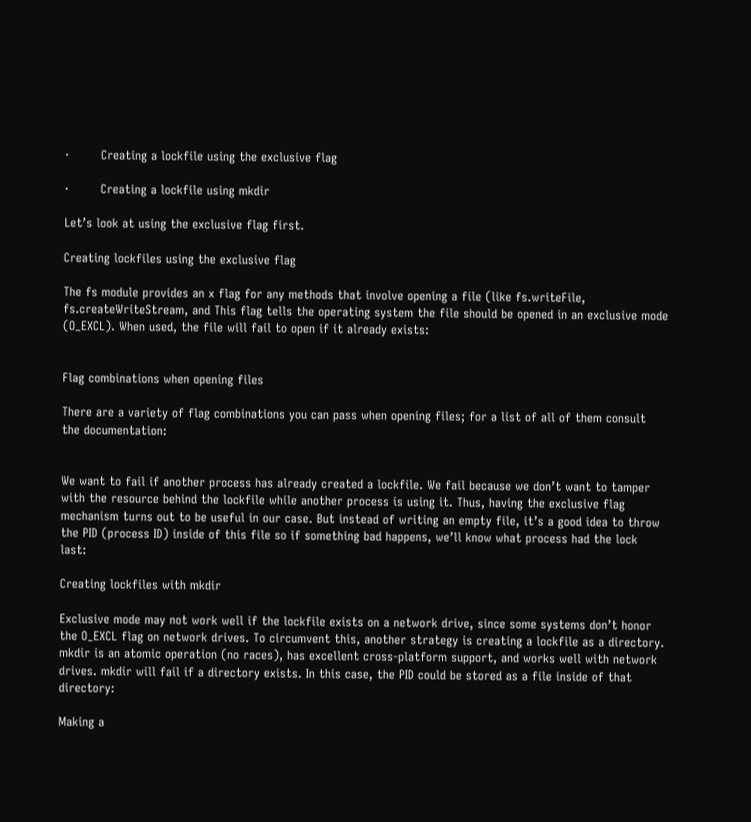·        Creating a lockfile using the exclusive flag

·        Creating a lockfile using mkdir

Let’s look at using the exclusive flag first.

Creating lockfiles using the exclusive flag

The fs module provides an x flag for any methods that involve opening a file (like fs.writeFile, fs.createWriteStream, and This flag tells the operating system the file should be opened in an exclusive mode (O_EXCL). When used, the file will fail to open if it already exists:


Flag combinations when opening files

There are a variety of flag combinations you can pass when opening files; for a list of all of them consult the documentation:


We want to fail if another process has already created a lockfile. We fail because we don’t want to tamper with the resource behind the lockfile while another process is using it. Thus, having the exclusive flag mechanism turns out to be useful in our case. But instead of writing an empty file, it’s a good idea to throw the PID (process ID) inside of this file so if something bad happens, we’ll know what process had the lock last:

Creating lockfiles with mkdir

Exclusive mode may not work well if the lockfile exists on a network drive, since some systems don’t honor the O_EXCL flag on network drives. To circumvent this, another strategy is creating a lockfile as a directory. mkdir is an atomic operation (no races), has excellent cross-platform support, and works well with network drives. mkdir will fail if a directory exists. In this case, the PID could be stored as a file inside of that directory:

Making a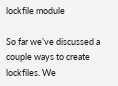lockfile module

So far we’ve discussed a couple ways to create lockfiles. We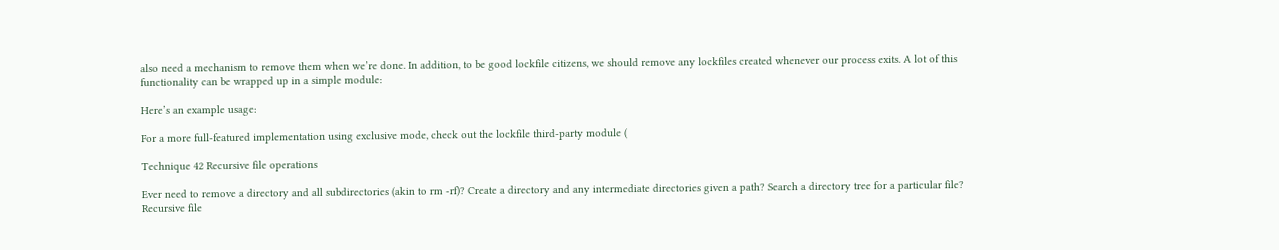also need a mechanism to remove them when we’re done. In addition, to be good lockfile citizens, we should remove any lockfiles created whenever our process exits. A lot of this functionality can be wrapped up in a simple module:

Here’s an example usage:

For a more full-featured implementation using exclusive mode, check out the lockfile third-party module (

Technique 42 Recursive file operations

Ever need to remove a directory and all subdirectories (akin to rm -rf)? Create a directory and any intermediate directories given a path? Search a directory tree for a particular file? Recursive file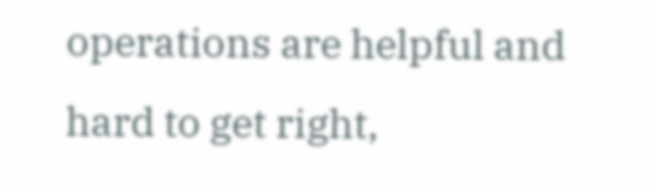operations are helpful and hard to get right,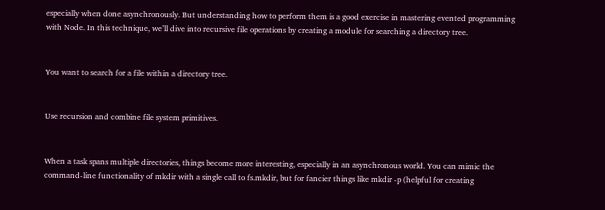especially when done asynchronously. But understanding how to perform them is a good exercise in mastering evented programming with Node. In this technique, we’ll dive into recursive file operations by creating a module for searching a directory tree.


You want to search for a file within a directory tree.


Use recursion and combine file system primitives.


When a task spans multiple directories, things become more interesting, especially in an asynchronous world. You can mimic the command-line functionality of mkdir with a single call to fs.mkdir, but for fancier things like mkdir -p (helpful for creating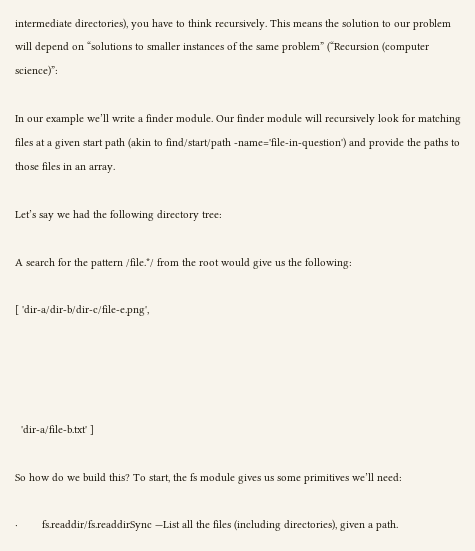intermediate directories), you have to think recursively. This means the solution to our problem will depend on “solutions to smaller instances of the same problem” (“Recursion (computer science)”:

In our example we’ll write a finder module. Our finder module will recursively look for matching files at a given start path (akin to find/start/path -name='file-in-question') and provide the paths to those files in an array.

Let’s say we had the following directory tree:

A search for the pattern /file.*/ from the root would give us the following:

[ 'dir-a/dir-b/dir-c/file-e.png',




  'dir-a/file-b.txt' ]

So how do we build this? To start, the fs module gives us some primitives we’ll need:

·        fs.readdir/fs.readdirSync —List all the files (including directories), given a path.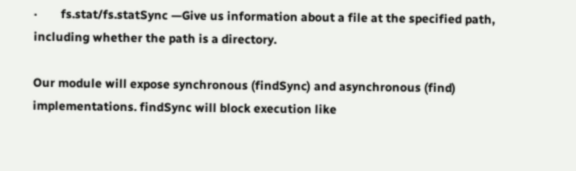·        fs.stat/fs.statSync —Give us information about a file at the specified path, including whether the path is a directory.

Our module will expose synchronous (findSync) and asynchronous (find) implementations. findSync will block execution like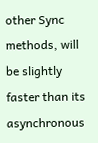other Sync methods, will be slightly faster than its asynchronous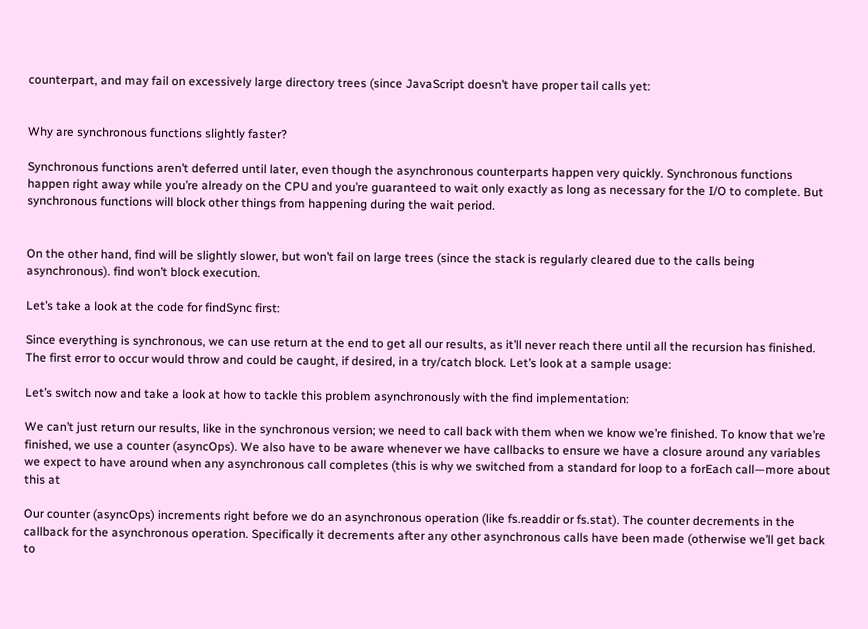counterpart, and may fail on excessively large directory trees (since JavaScript doesn’t have proper tail calls yet:


Why are synchronous functions slightly faster?

Synchronous functions aren’t deferred until later, even though the asynchronous counterparts happen very quickly. Synchronous functions happen right away while you’re already on the CPU and you’re guaranteed to wait only exactly as long as necessary for the I/O to complete. But synchronous functions will block other things from happening during the wait period.


On the other hand, find will be slightly slower, but won’t fail on large trees (since the stack is regularly cleared due to the calls being asynchronous). find won’t block execution.

Let’s take a look at the code for findSync first:

Since everything is synchronous, we can use return at the end to get all our results, as it’ll never reach there until all the recursion has finished. The first error to occur would throw and could be caught, if desired, in a try/catch block. Let’s look at a sample usage:

Let’s switch now and take a look at how to tackle this problem asynchronously with the find implementation:

We can’t just return our results, like in the synchronous version; we need to call back with them when we know we’re finished. To know that we’re finished, we use a counter (asyncOps). We also have to be aware whenever we have callbacks to ensure we have a closure around any variables we expect to have around when any asynchronous call completes (this is why we switched from a standard for loop to a forEach call—more about this at

Our counter (asyncOps) increments right before we do an asynchronous operation (like fs.readdir or fs.stat). The counter decrements in the callback for the asynchronous operation. Specifically it decrements after any other asynchronous calls have been made (otherwise we’ll get back to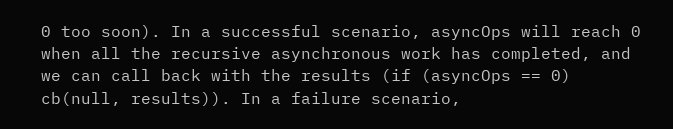0 too soon). In a successful scenario, asyncOps will reach 0 when all the recursive asynchronous work has completed, and we can call back with the results (if (asyncOps == 0) cb(null, results)). In a failure scenario,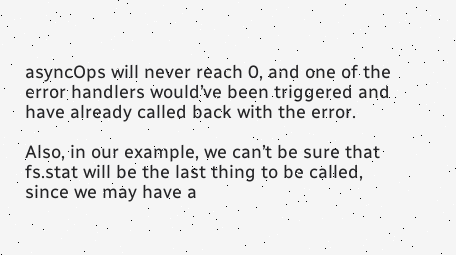asyncOps will never reach 0, and one of the error handlers would’ve been triggered and have already called back with the error.

Also, in our example, we can’t be sure that fs.stat will be the last thing to be called, since we may have a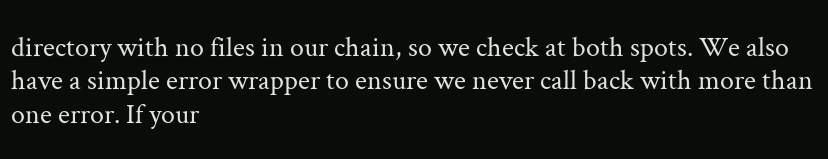directory with no files in our chain, so we check at both spots. We also have a simple error wrapper to ensure we never call back with more than one error. If your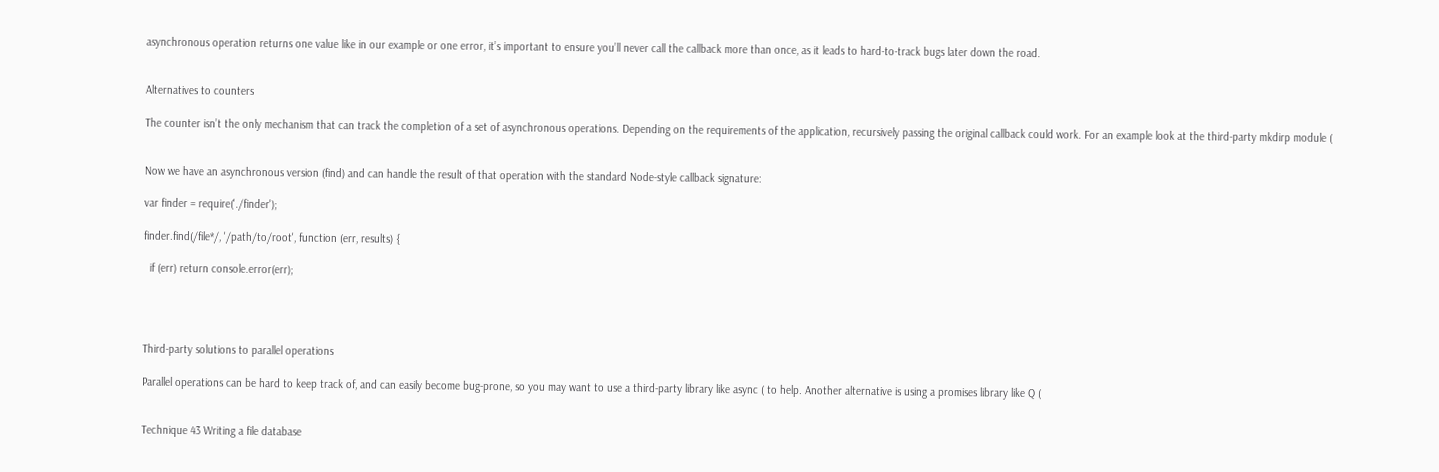asynchronous operation returns one value like in our example or one error, it’s important to ensure you’ll never call the callback more than once, as it leads to hard-to-track bugs later down the road.


Alternatives to counters

The counter isn’t the only mechanism that can track the completion of a set of asynchronous operations. Depending on the requirements of the application, recursively passing the original callback could work. For an example look at the third-party mkdirp module (


Now we have an asynchronous version (find) and can handle the result of that operation with the standard Node-style callback signature:

var finder = require('./finder');

finder.find(/file*/, '/path/to/root', function (err, results) {

  if (err) return console.error(err);




Third-party solutions to parallel operations

Parallel operations can be hard to keep track of, and can easily become bug-prone, so you may want to use a third-party library like async ( to help. Another alternative is using a promises library like Q (


Technique 43 Writing a file database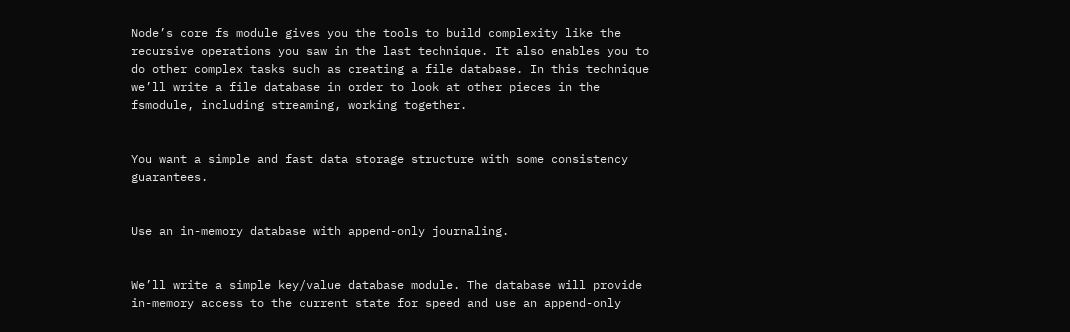Node’s core fs module gives you the tools to build complexity like the recursive operations you saw in the last technique. It also enables you to do other complex tasks such as creating a file database. In this technique we’ll write a file database in order to look at other pieces in the fsmodule, including streaming, working together.


You want a simple and fast data storage structure with some consistency guarantees.


Use an in-memory database with append-only journaling.


We’ll write a simple key/value database module. The database will provide in-memory access to the current state for speed and use an append-only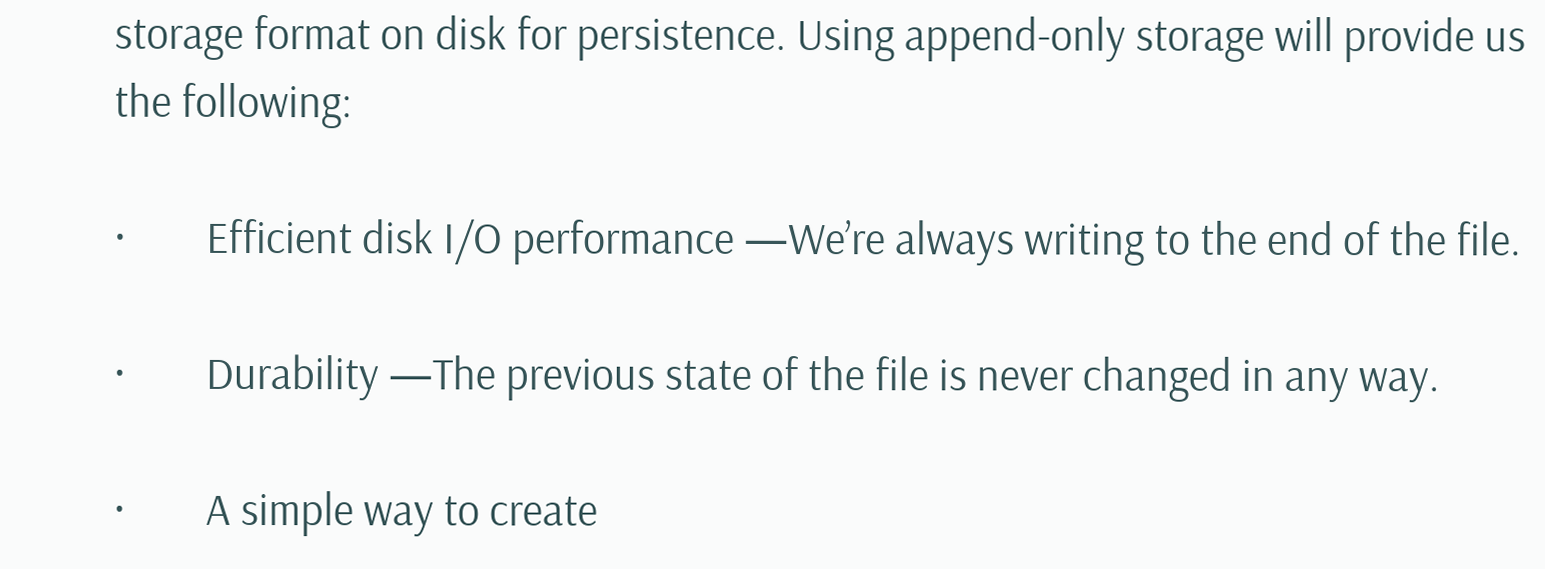storage format on disk for persistence. Using append-only storage will provide us the following:

·        Efficient disk I/O performance —We’re always writing to the end of the file.

·        Durability —The previous state of the file is never changed in any way.

·        A simple way to create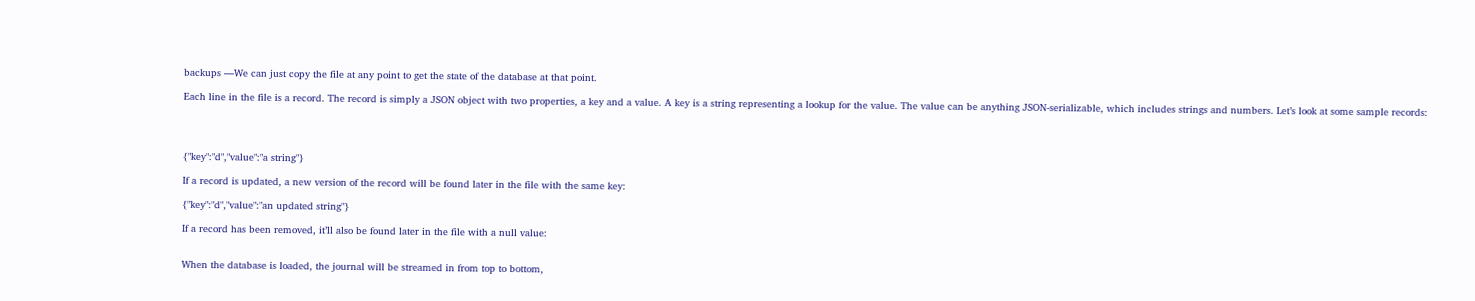backups —We can just copy the file at any point to get the state of the database at that point.

Each line in the file is a record. The record is simply a JSON object with two properties, a key and a value. A key is a string representing a lookup for the value. The value can be anything JSON-serializable, which includes strings and numbers. Let’s look at some sample records:




{"key":"d","value":"a string"}

If a record is updated, a new version of the record will be found later in the file with the same key:

{"key":"d","value":"an updated string"}

If a record has been removed, it’ll also be found later in the file with a null value:


When the database is loaded, the journal will be streamed in from top to bottom,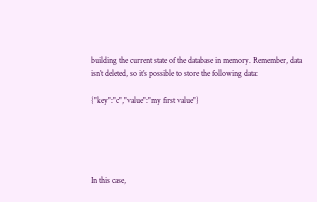building the current state of the database in memory. Remember, data isn’t deleted, so it’s possible to store the following data:

{"key":"c","value":"my first value"}





In this case,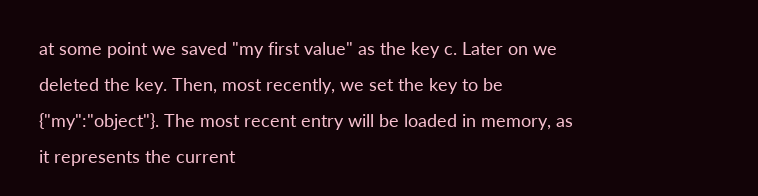at some point we saved "my first value" as the key c. Later on we deleted the key. Then, most recently, we set the key to be {"my":"object"}. The most recent entry will be loaded in memory, as it represents the current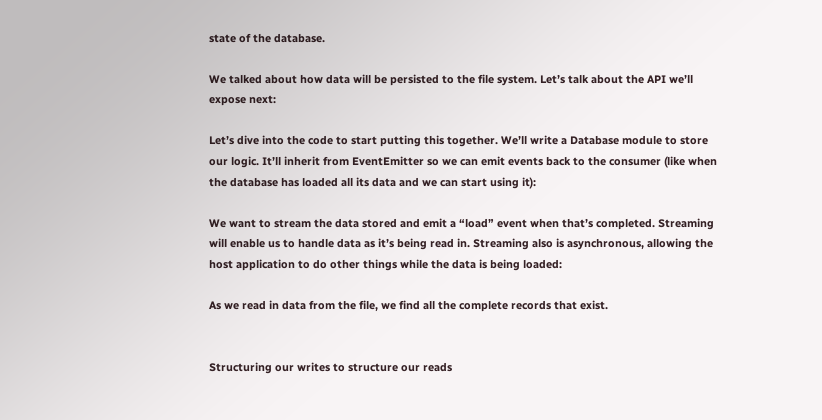state of the database.

We talked about how data will be persisted to the file system. Let’s talk about the API we’ll expose next:

Let’s dive into the code to start putting this together. We’ll write a Database module to store our logic. It’ll inherit from EventEmitter so we can emit events back to the consumer (like when the database has loaded all its data and we can start using it):

We want to stream the data stored and emit a “load” event when that’s completed. Streaming will enable us to handle data as it’s being read in. Streaming also is asynchronous, allowing the host application to do other things while the data is being loaded:

As we read in data from the file, we find all the complete records that exist.


Structuring our writes to structure our reads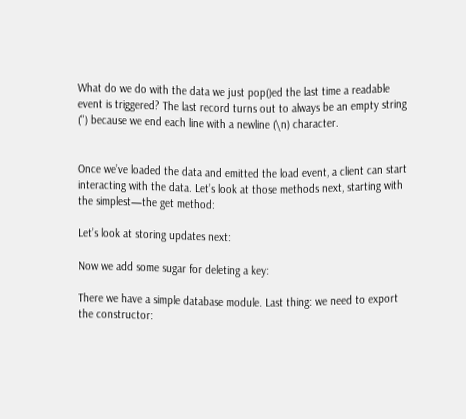What do we do with the data we just pop()ed the last time a readable event is triggered? The last record turns out to always be an empty string ('') because we end each line with a newline (\n) character.


Once we’ve loaded the data and emitted the load event, a client can start interacting with the data. Let’s look at those methods next, starting with the simplest—the get method:

Let’s look at storing updates next:

Now we add some sugar for deleting a key:

There we have a simple database module. Last thing: we need to export the constructor: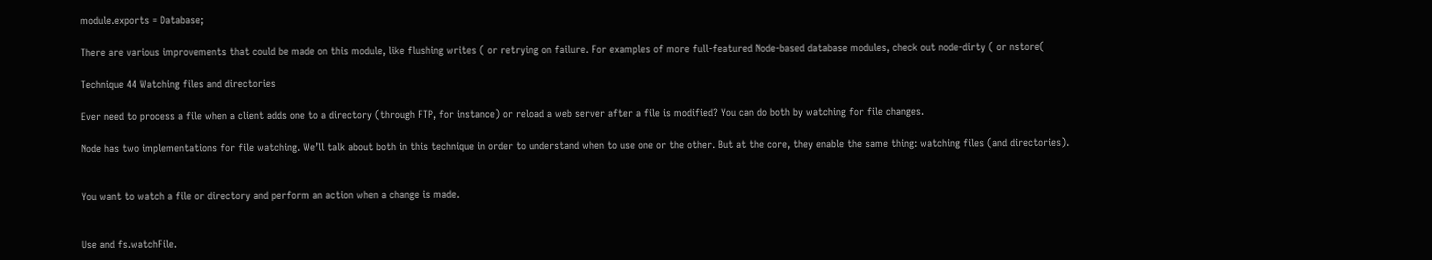module.exports = Database;

There are various improvements that could be made on this module, like flushing writes ( or retrying on failure. For examples of more full-featured Node-based database modules, check out node-dirty ( or nstore(

Technique 44 Watching files and directories

Ever need to process a file when a client adds one to a directory (through FTP, for instance) or reload a web server after a file is modified? You can do both by watching for file changes.

Node has two implementations for file watching. We’ll talk about both in this technique in order to understand when to use one or the other. But at the core, they enable the same thing: watching files (and directories).


You want to watch a file or directory and perform an action when a change is made.


Use and fs.watchFile.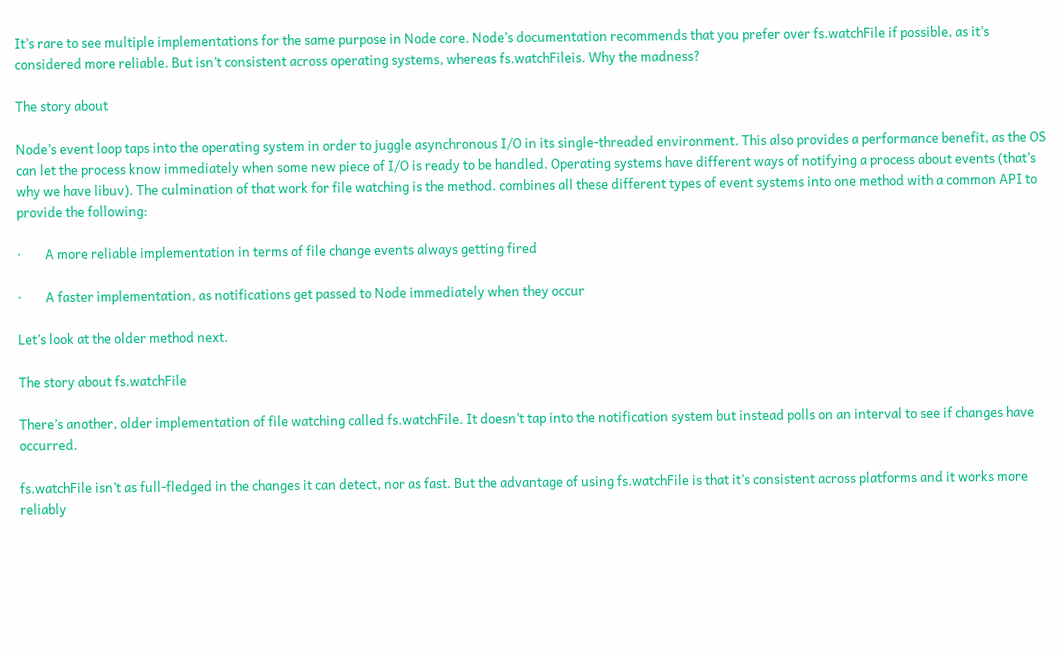It’s rare to see multiple implementations for the same purpose in Node core. Node’s documentation recommends that you prefer over fs.watchFile if possible, as it’s considered more reliable. But isn’t consistent across operating systems, whereas fs.watchFileis. Why the madness?

The story about

Node’s event loop taps into the operating system in order to juggle asynchronous I/O in its single-threaded environment. This also provides a performance benefit, as the OS can let the process know immediately when some new piece of I/O is ready to be handled. Operating systems have different ways of notifying a process about events (that’s why we have libuv). The culmination of that work for file watching is the method. combines all these different types of event systems into one method with a common API to provide the following:

·        A more reliable implementation in terms of file change events always getting fired

·        A faster implementation, as notifications get passed to Node immediately when they occur

Let’s look at the older method next.

The story about fs.watchFile

There’s another, older implementation of file watching called fs.watchFile. It doesn’t tap into the notification system but instead polls on an interval to see if changes have occurred.

fs.watchFile isn’t as full-fledged in the changes it can detect, nor as fast. But the advantage of using fs.watchFile is that it’s consistent across platforms and it works more reliably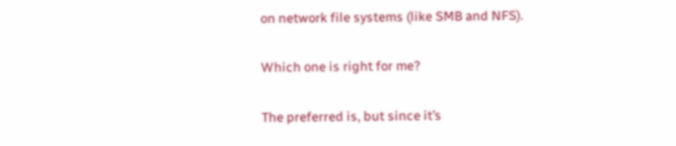on network file systems (like SMB and NFS).

Which one is right for me?

The preferred is, but since it’s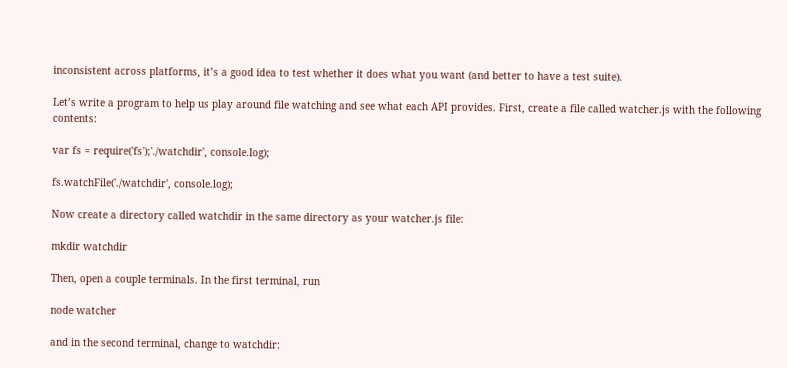inconsistent across platforms, it’s a good idea to test whether it does what you want (and better to have a test suite).

Let’s write a program to help us play around file watching and see what each API provides. First, create a file called watcher.js with the following contents:

var fs = require('fs');'./watchdir', console.log);

fs.watchFile('./watchdir', console.log);

Now create a directory called watchdir in the same directory as your watcher.js file:

mkdir watchdir

Then, open a couple terminals. In the first terminal, run

node watcher

and in the second terminal, change to watchdir: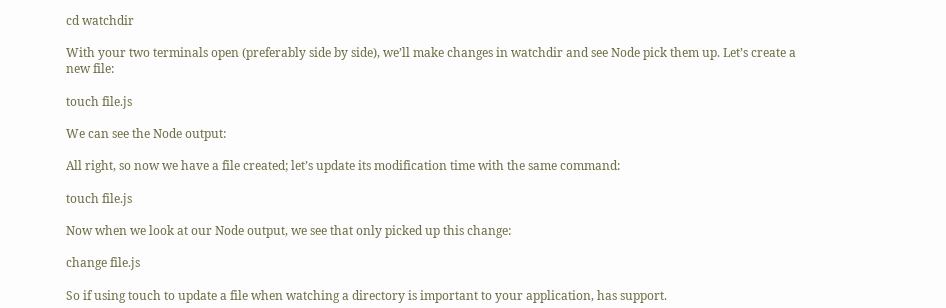cd watchdir

With your two terminals open (preferably side by side), we’ll make changes in watchdir and see Node pick them up. Let’s create a new file:

touch file.js

We can see the Node output:

All right, so now we have a file created; let’s update its modification time with the same command:

touch file.js

Now when we look at our Node output, we see that only picked up this change:

change file.js

So if using touch to update a file when watching a directory is important to your application, has support.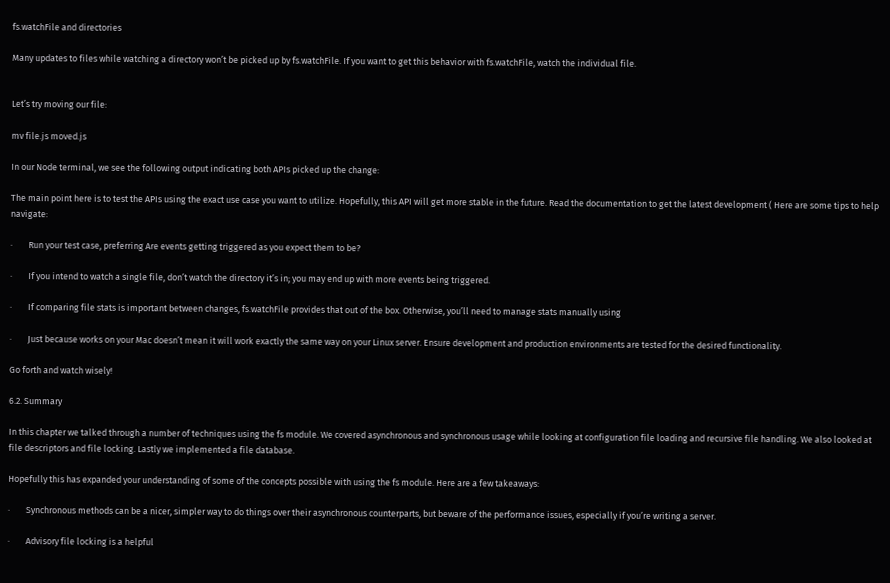fs.watchFile and directories

Many updates to files while watching a directory won’t be picked up by fs.watchFile. If you want to get this behavior with fs.watchFile, watch the individual file.


Let’s try moving our file:

mv file.js moved.js

In our Node terminal, we see the following output indicating both APIs picked up the change:

The main point here is to test the APIs using the exact use case you want to utilize. Hopefully, this API will get more stable in the future. Read the documentation to get the latest development ( Here are some tips to help navigate:

·        Run your test case, preferring Are events getting triggered as you expect them to be?

·        If you intend to watch a single file, don’t watch the directory it’s in; you may end up with more events being triggered.

·        If comparing file stats is important between changes, fs.watchFile provides that out of the box. Otherwise, you’ll need to manage stats manually using

·        Just because works on your Mac doesn’t mean it will work exactly the same way on your Linux server. Ensure development and production environments are tested for the desired functionality.

Go forth and watch wisely!

6.2. Summary

In this chapter we talked through a number of techniques using the fs module. We covered asynchronous and synchronous usage while looking at configuration file loading and recursive file handling. We also looked at file descriptors and file locking. Lastly we implemented a file database.

Hopefully this has expanded your understanding of some of the concepts possible with using the fs module. Here are a few takeaways:

·        Synchronous methods can be a nicer, simpler way to do things over their asynchronous counterparts, but beware of the performance issues, especially if you’re writing a server.

·        Advisory file locking is a helpful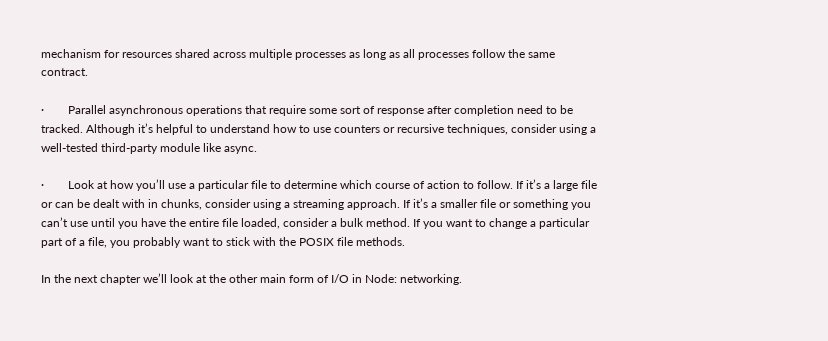mechanism for resources shared across multiple processes as long as all processes follow the same contract.

·        Parallel asynchronous operations that require some sort of response after completion need to be tracked. Although it’s helpful to understand how to use counters or recursive techniques, consider using a well-tested third-party module like async.

·        Look at how you’ll use a particular file to determine which course of action to follow. If it’s a large file or can be dealt with in chunks, consider using a streaming approach. If it’s a smaller file or something you can’t use until you have the entire file loaded, consider a bulk method. If you want to change a particular part of a file, you probably want to stick with the POSIX file methods.

In the next chapter we’ll look at the other main form of I/O in Node: networking.